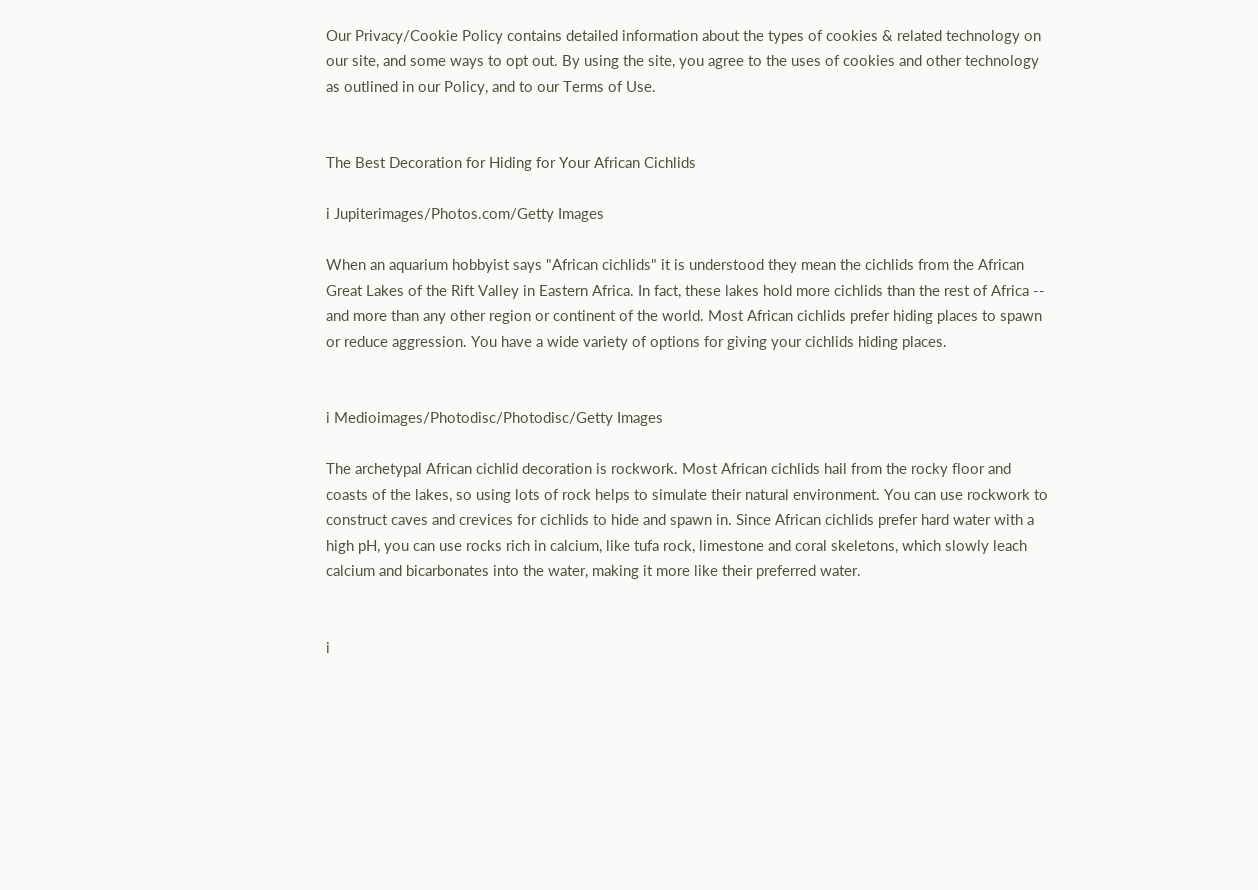Our Privacy/Cookie Policy contains detailed information about the types of cookies & related technology on our site, and some ways to opt out. By using the site, you agree to the uses of cookies and other technology as outlined in our Policy, and to our Terms of Use.


The Best Decoration for Hiding for Your African Cichlids

i Jupiterimages/Photos.com/Getty Images

When an aquarium hobbyist says "African cichlids" it is understood they mean the cichlids from the African Great Lakes of the Rift Valley in Eastern Africa. In fact, these lakes hold more cichlids than the rest of Africa -- and more than any other region or continent of the world. Most African cichlids prefer hiding places to spawn or reduce aggression. You have a wide variety of options for giving your cichlids hiding places.


i Medioimages/Photodisc/Photodisc/Getty Images

The archetypal African cichlid decoration is rockwork. Most African cichlids hail from the rocky floor and coasts of the lakes, so using lots of rock helps to simulate their natural environment. You can use rockwork to construct caves and crevices for cichlids to hide and spawn in. Since African cichlids prefer hard water with a high pH, you can use rocks rich in calcium, like tufa rock, limestone and coral skeletons, which slowly leach calcium and bicarbonates into the water, making it more like their preferred water.


i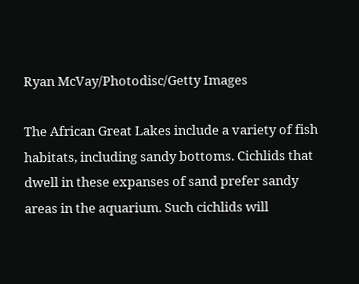Ryan McVay/Photodisc/Getty Images

The African Great Lakes include a variety of fish habitats, including sandy bottoms. Cichlids that dwell in these expanses of sand prefer sandy areas in the aquarium. Such cichlids will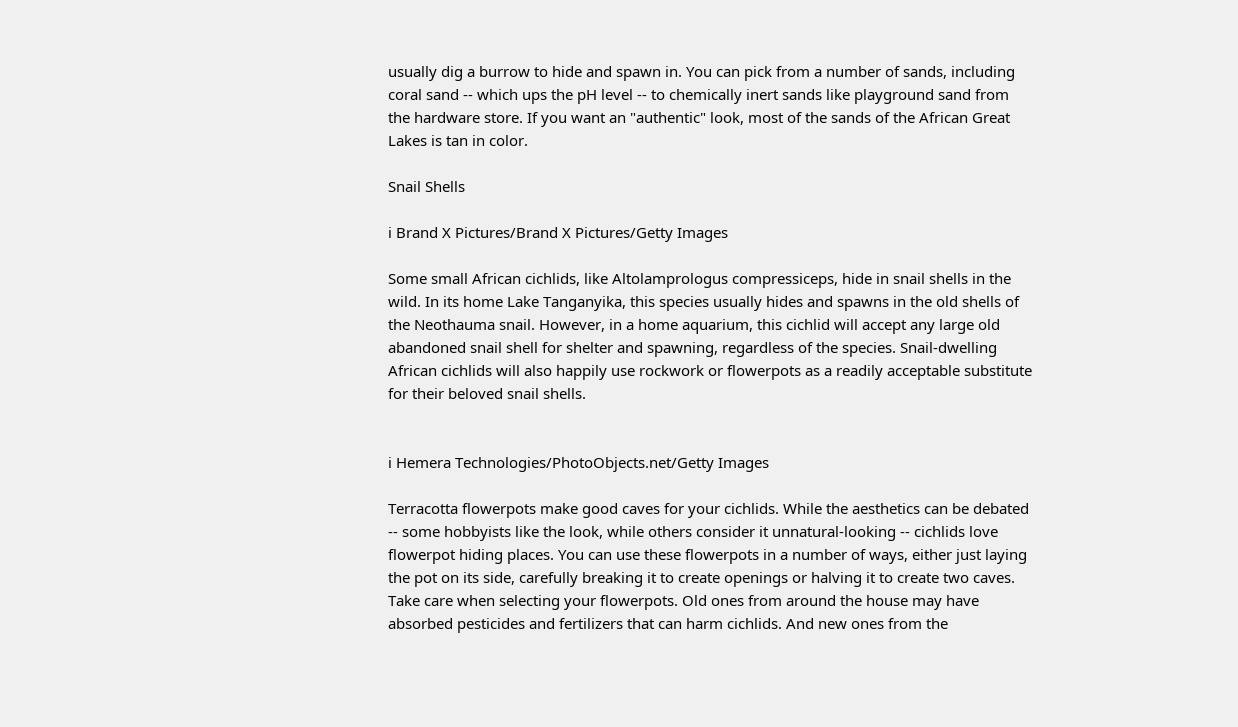usually dig a burrow to hide and spawn in. You can pick from a number of sands, including coral sand -- which ups the pH level -- to chemically inert sands like playground sand from the hardware store. If you want an "authentic" look, most of the sands of the African Great Lakes is tan in color.

Snail Shells

i Brand X Pictures/Brand X Pictures/Getty Images

Some small African cichlids, like Altolamprologus compressiceps, hide in snail shells in the wild. In its home Lake Tanganyika, this species usually hides and spawns in the old shells of the Neothauma snail. However, in a home aquarium, this cichlid will accept any large old abandoned snail shell for shelter and spawning, regardless of the species. Snail-dwelling African cichlids will also happily use rockwork or flowerpots as a readily acceptable substitute for their beloved snail shells.


i Hemera Technologies/PhotoObjects.net/Getty Images

Terracotta flowerpots make good caves for your cichlids. While the aesthetics can be debated -- some hobbyists like the look, while others consider it unnatural-looking -- cichlids love flowerpot hiding places. You can use these flowerpots in a number of ways, either just laying the pot on its side, carefully breaking it to create openings or halving it to create two caves. Take care when selecting your flowerpots. Old ones from around the house may have absorbed pesticides and fertilizers that can harm cichlids. And new ones from the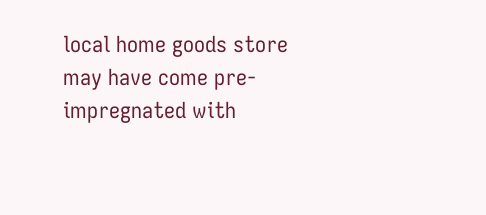local home goods store may have come pre-impregnated with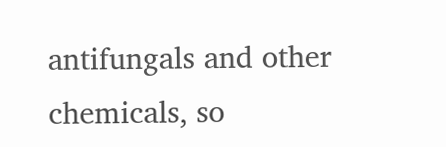antifungals and other chemicals, so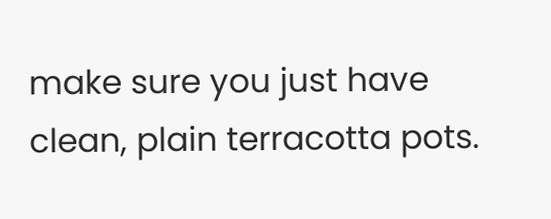make sure you just have clean, plain terracotta pots.